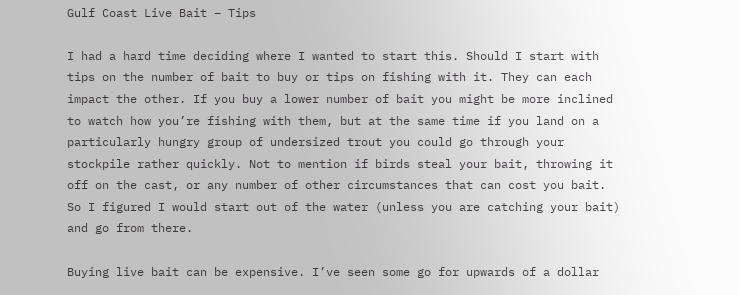Gulf Coast Live Bait – Tips

I had a hard time deciding where I wanted to start this. Should I start with tips on the number of bait to buy or tips on fishing with it. They can each impact the other. If you buy a lower number of bait you might be more inclined to watch how you’re fishing with them, but at the same time if you land on a particularly hungry group of undersized trout you could go through your stockpile rather quickly. Not to mention if birds steal your bait, throwing it off on the cast, or any number of other circumstances that can cost you bait. So I figured I would start out of the water (unless you are catching your bait) and go from there.

Buying live bait can be expensive. I’ve seen some go for upwards of a dollar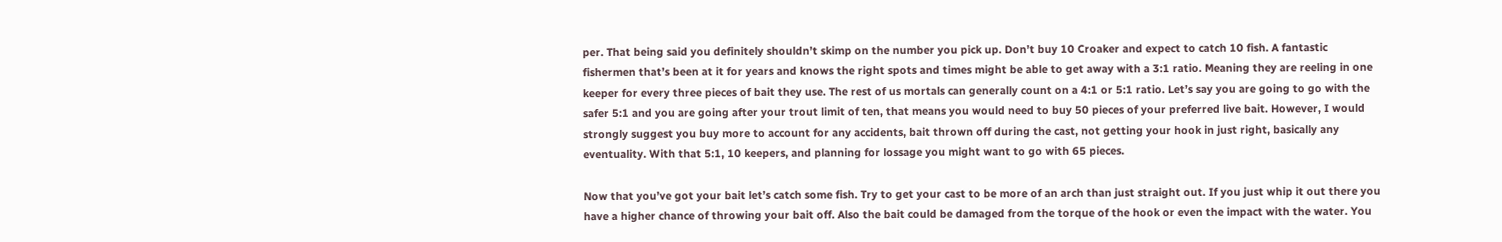per. That being said you definitely shouldn’t skimp on the number you pick up. Don’t buy 10 Croaker and expect to catch 10 fish. A fantastic fishermen that’s been at it for years and knows the right spots and times might be able to get away with a 3:1 ratio. Meaning they are reeling in one keeper for every three pieces of bait they use. The rest of us mortals can generally count on a 4:1 or 5:1 ratio. Let’s say you are going to go with the safer 5:1 and you are going after your trout limit of ten, that means you would need to buy 50 pieces of your preferred live bait. However, I would strongly suggest you buy more to account for any accidents, bait thrown off during the cast, not getting your hook in just right, basically any eventuality. With that 5:1, 10 keepers, and planning for lossage you might want to go with 65 pieces.

Now that you’ve got your bait let’s catch some fish. Try to get your cast to be more of an arch than just straight out. If you just whip it out there you have a higher chance of throwing your bait off. Also the bait could be damaged from the torque of the hook or even the impact with the water. You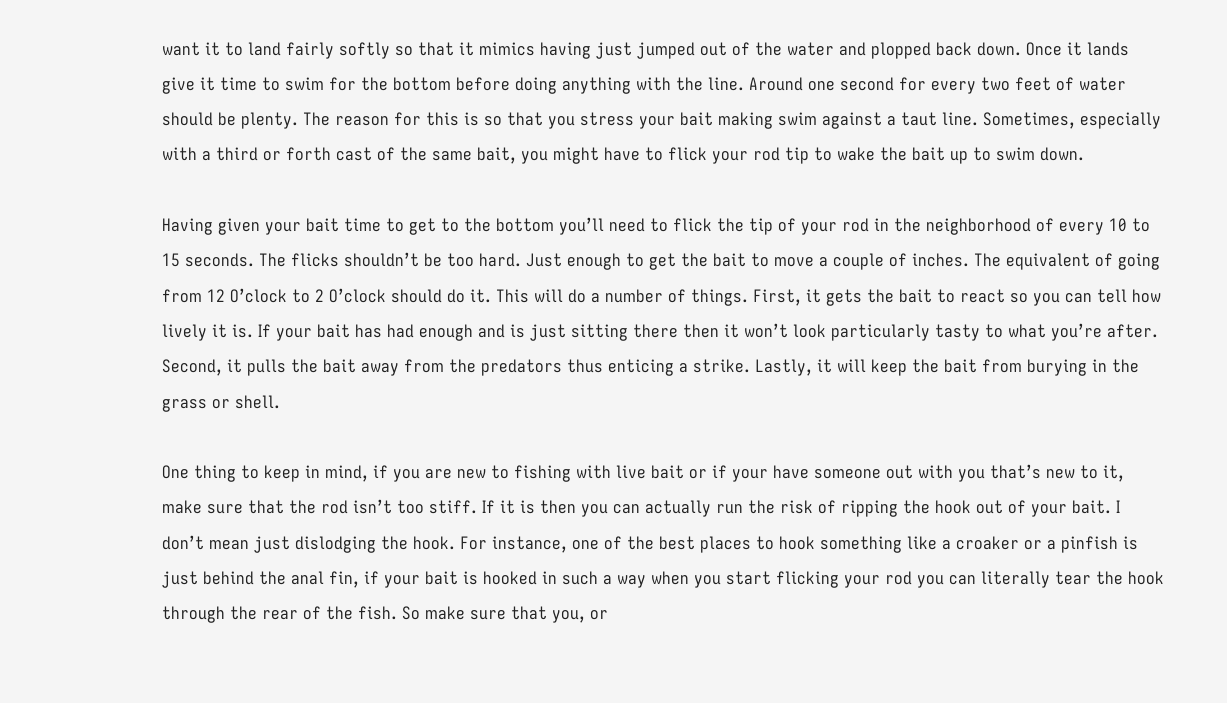want it to land fairly softly so that it mimics having just jumped out of the water and plopped back down. Once it lands give it time to swim for the bottom before doing anything with the line. Around one second for every two feet of water should be plenty. The reason for this is so that you stress your bait making swim against a taut line. Sometimes, especially with a third or forth cast of the same bait, you might have to flick your rod tip to wake the bait up to swim down.

Having given your bait time to get to the bottom you’ll need to flick the tip of your rod in the neighborhood of every 10 to 15 seconds. The flicks shouldn’t be too hard. Just enough to get the bait to move a couple of inches. The equivalent of going from 12 O’clock to 2 O’clock should do it. This will do a number of things. First, it gets the bait to react so you can tell how lively it is. If your bait has had enough and is just sitting there then it won’t look particularly tasty to what you’re after. Second, it pulls the bait away from the predators thus enticing a strike. Lastly, it will keep the bait from burying in the grass or shell.

One thing to keep in mind, if you are new to fishing with live bait or if your have someone out with you that’s new to it, make sure that the rod isn’t too stiff. If it is then you can actually run the risk of ripping the hook out of your bait. I don’t mean just dislodging the hook. For instance, one of the best places to hook something like a croaker or a pinfish is just behind the anal fin, if your bait is hooked in such a way when you start flicking your rod you can literally tear the hook through the rear of the fish. So make sure that you, or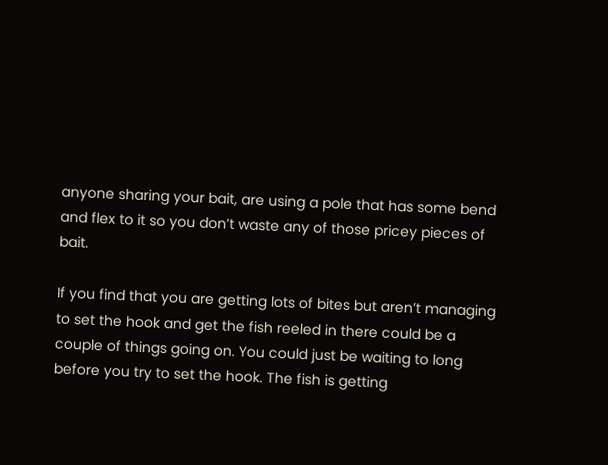anyone sharing your bait, are using a pole that has some bend and flex to it so you don’t waste any of those pricey pieces of bait.

If you find that you are getting lots of bites but aren’t managing to set the hook and get the fish reeled in there could be a couple of things going on. You could just be waiting to long before you try to set the hook. The fish is getting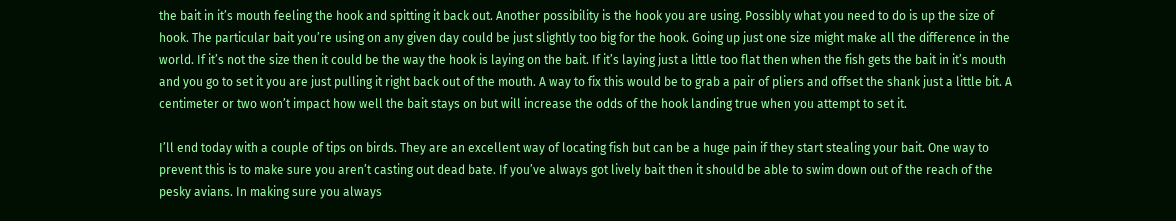the bait in it’s mouth feeling the hook and spitting it back out. Another possibility is the hook you are using. Possibly what you need to do is up the size of hook. The particular bait you’re using on any given day could be just slightly too big for the hook. Going up just one size might make all the difference in the world. If it’s not the size then it could be the way the hook is laying on the bait. If it’s laying just a little too flat then when the fish gets the bait in it’s mouth and you go to set it you are just pulling it right back out of the mouth. A way to fix this would be to grab a pair of pliers and offset the shank just a little bit. A centimeter or two won’t impact how well the bait stays on but will increase the odds of the hook landing true when you attempt to set it.

I’ll end today with a couple of tips on birds. They are an excellent way of locating fish but can be a huge pain if they start stealing your bait. One way to prevent this is to make sure you aren’t casting out dead bate. If you’ve always got lively bait then it should be able to swim down out of the reach of the pesky avians. In making sure you always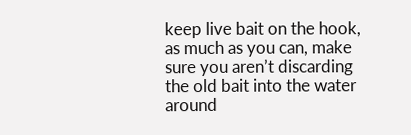keep live bait on the hook, as much as you can, make sure you aren’t discarding the old bait into the water around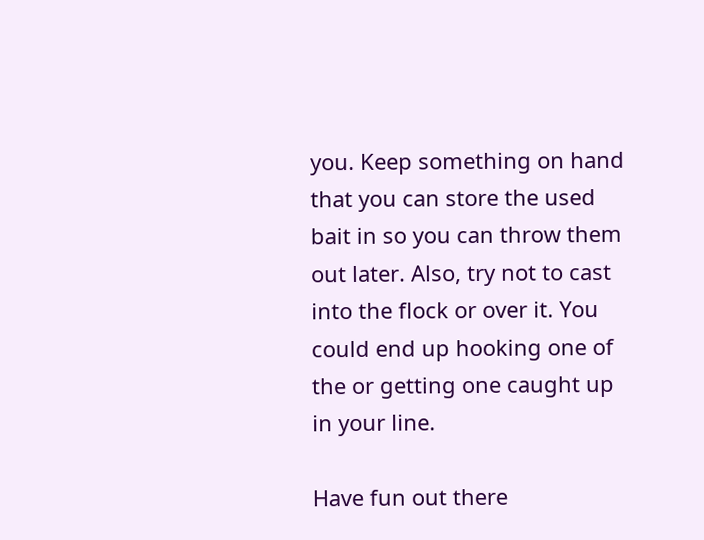you. Keep something on hand that you can store the used bait in so you can throw them out later. Also, try not to cast into the flock or over it. You could end up hooking one of the or getting one caught up in your line.

Have fun out there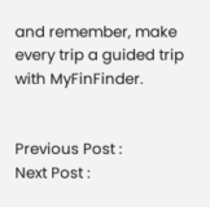and remember, make every trip a guided trip with MyFinFinder.


Previous Post :
Next Post :